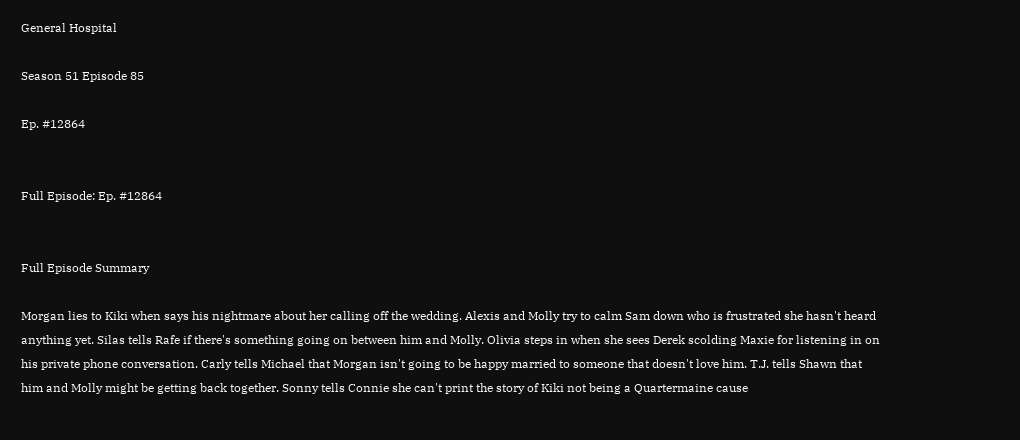General Hospital

Season 51 Episode 85

Ep. #12864


Full Episode: Ep. #12864


Full Episode Summary

Morgan lies to Kiki when says his nightmare about her calling off the wedding. Alexis and Molly try to calm Sam down who is frustrated she hasn't heard anything yet. Silas tells Rafe if there's something going on between him and Molly. Olivia steps in when she sees Derek scolding Maxie for listening in on his private phone conversation. Carly tells Michael that Morgan isn't going to be happy married to someone that doesn't love him. T.J. tells Shawn that him and Molly might be getting back together. Sonny tells Connie she can't print the story of Kiki not being a Quartermaine cause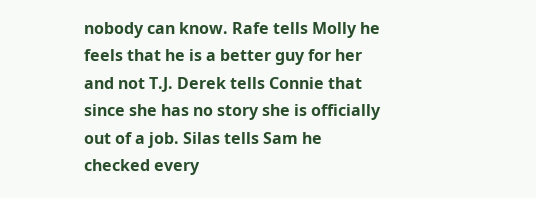nobody can know. Rafe tells Molly he feels that he is a better guy for her and not T.J. Derek tells Connie that since she has no story she is officially out of a job. Silas tells Sam he checked every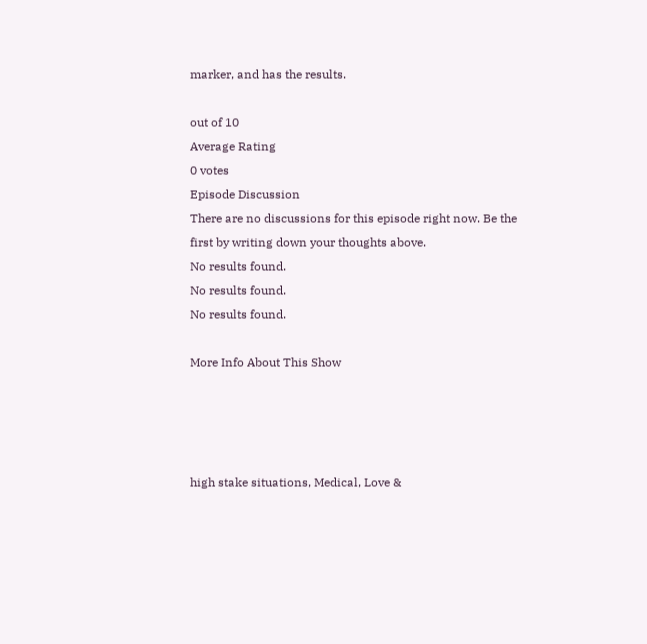marker, and has the results.

out of 10
Average Rating
0 votes
Episode Discussion
There are no discussions for this episode right now. Be the first by writing down your thoughts above.
No results found.
No results found.
No results found.

More Info About This Show




high stake situations, Medical, Love &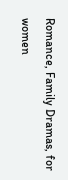Romance, Family Dramas, for women